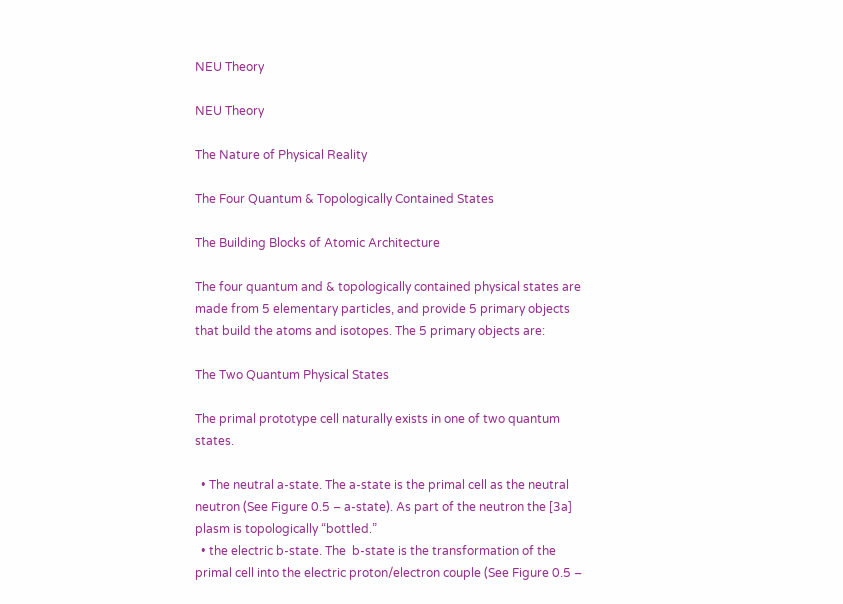NEU Theory

NEU Theory

The Nature of Physical Reality

The Four Quantum & Topologically Contained States

The Building Blocks of Atomic Architecture

The four quantum and & topologically contained physical states are made from 5 elementary particles, and provide 5 primary objects that build the atoms and isotopes. The 5 primary objects are:

The Two Quantum Physical States

The primal prototype cell naturally exists in one of two quantum states.

  • The neutral a-state. The a-state is the primal cell as the neutral neutron (See Figure 0.5 – a-state). As part of the neutron the [3a] plasm is topologically “bottled.”
  • the electric b-state. The  b-state is the transformation of the primal cell into the electric proton/electron couple (See Figure 0.5 –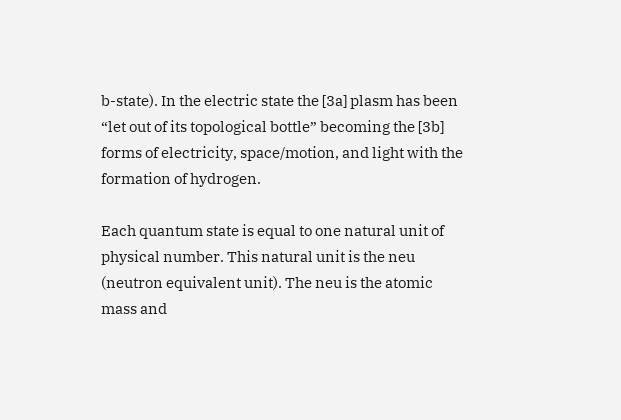b-state). In the electric state the [3a] plasm has been “let out of its topological bottle” becoming the [3b] forms of electricity, space/motion, and light with the formation of hydrogen.

Each quantum state is equal to one natural unit of physical number. This natural unit is the neu (neutron equivalent unit). The neu is the atomic mass and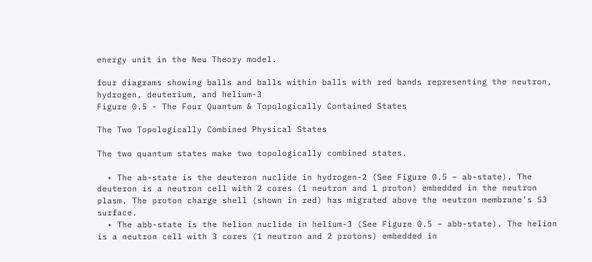energy unit in the Neu Theory model.

four diagrams showing balls and balls within balls with red bands representing the neutron, hydrogen, deuterium, and helium-3
Figure 0.5 - The Four Quantum & Topologically Contained States

The Two Topologically Combined Physical States

The two quantum states make two topologically combined states.

  • The ab-state is the deuteron nuclide in hydrogen-2 (See Figure 0.5 – ab-state). The deuteron is a neutron cell with 2 cores (1 neutron and 1 proton) embedded in the neutron plasm. The proton charge shell (shown in red) has migrated above the neutron membrane’s S3 surface.
  • The abb-state is the helion nuclide in helium-3 (See Figure 0.5 – abb-state). The helion is a neutron cell with 3 cores (1 neutron and 2 protons) embedded in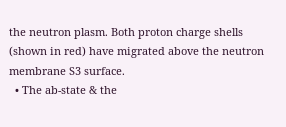the neutron plasm. Both proton charge shells (shown in red) have migrated above the neutron membrane S3 surface.
  • The ab-state & the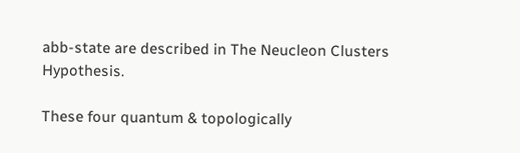abb-state are described in The Neucleon Clusters Hypothesis.

These four quantum & topologically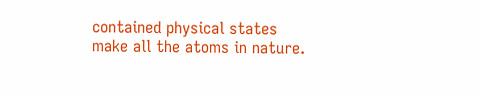contained physical states make all the atoms in nature.